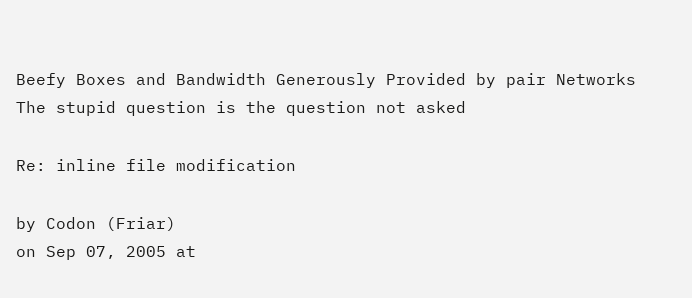Beefy Boxes and Bandwidth Generously Provided by pair Networks
The stupid question is the question not asked

Re: inline file modification

by Codon (Friar)
on Sep 07, 2005 at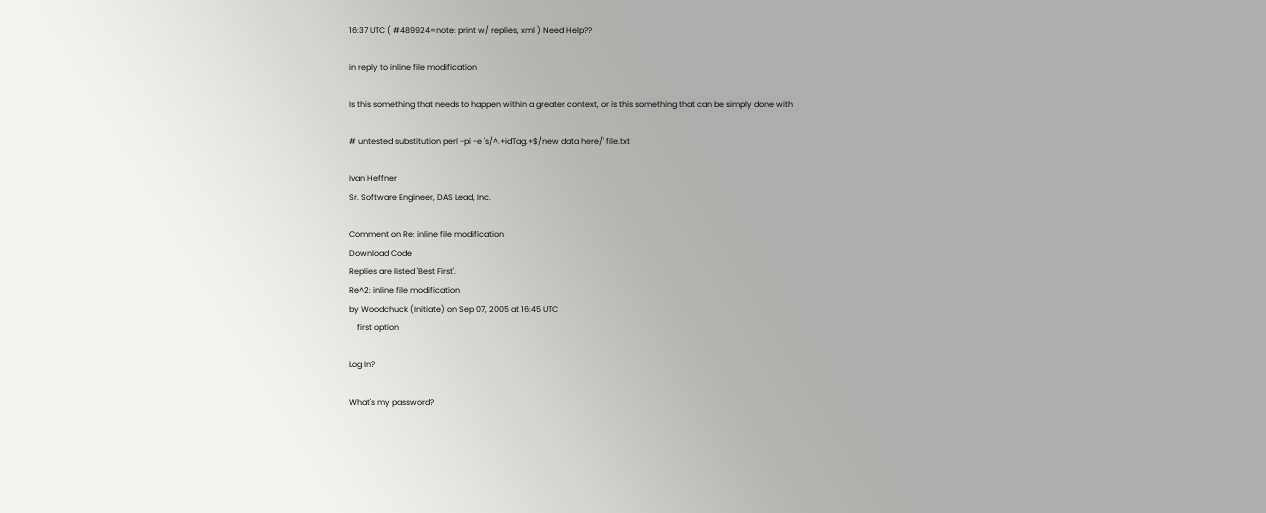16:37 UTC ( #489924=note: print w/ replies, xml ) Need Help??

in reply to inline file modification

Is this something that needs to happen within a greater context, or is this something that can be simply done with

# untested substitution perl -pi -e 's/^.+idTag.+$/new data here/' file.txt

Ivan Heffner
Sr. Software Engineer, DAS Lead, Inc.

Comment on Re: inline file modification
Download Code
Replies are listed 'Best First'.
Re^2: inline file modification
by Woodchuck (Initiate) on Sep 07, 2005 at 16:45 UTC
    first option

Log In?

What's my password?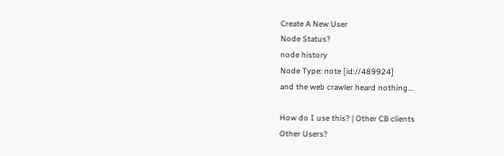Create A New User
Node Status?
node history
Node Type: note [id://489924]
and the web crawler heard nothing...

How do I use this? | Other CB clients
Other Users?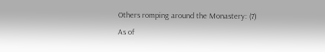Others romping around the Monastery: (7)
As of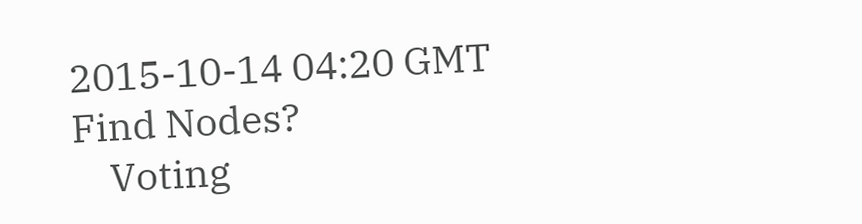2015-10-14 04:20 GMT
Find Nodes?
    Voting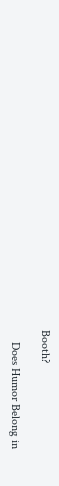Booth?

    Does Humor Belong in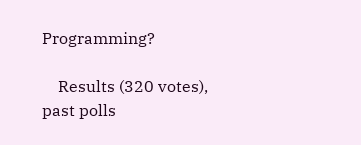Programming?

    Results (320 votes), past polls